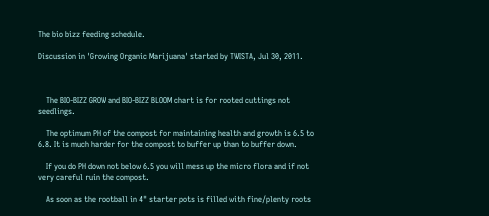The bio bizz feeding schedule.

Discussion in 'Growing Organic Marijuana' started by TWISTA, Jul 30, 2011.



    The BIO-BIZZ GROW and BIO-BIZZ BLOOM chart is for rooted cuttings not seedlings.

    The optimum PH of the compost for maintaining health and growth is 6.5 to 6.8. It is much harder for the compost to buffer up than to buffer down.

    If you do PH down not below 6.5 you will mess up the micro flora and if not very careful ruin the compost.

    As soon as the rootball in 4" starter pots is filled with fine/plenty roots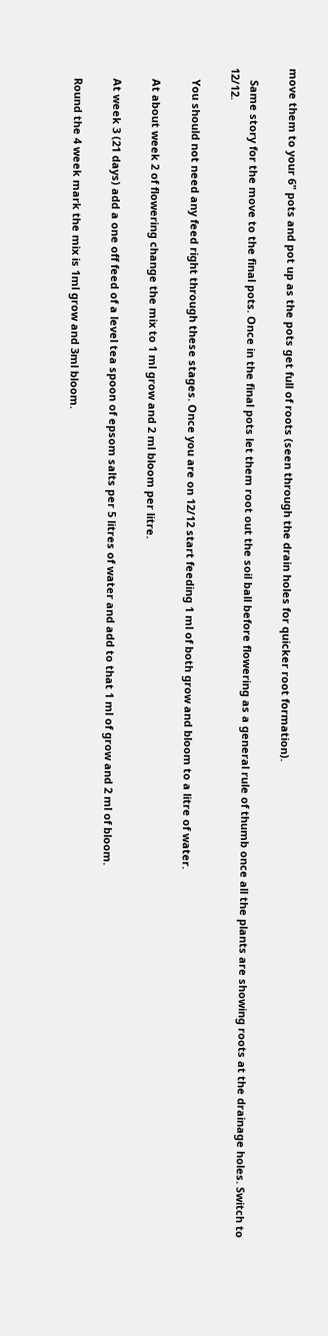move them to your 6" pots and pot up as the pots get full of roots (seen through the drain holes for quicker root formation).

    Same story for the move to the final pots. Once in the final pots let them root out the soil ball before flowering as a general rule of thumb once all the plants are showing roots at the drainage holes. Switch to 12/12.

    You should not need any feed right through these stages. Once you are on 12/12 start feeding 1 ml of both grow and bloom to a litre of water.

    At about week 2 of flowering change the mix to 1 ml grow and 2 ml bloom per litre.

    At week 3 (21 days) add a one off feed of a level tea spoon of epsom salts per 5 litres of water and add to that 1 ml of grow and 2 ml of bloom.

    Round the 4 week mark the mix is 1ml grow and 3ml bloom.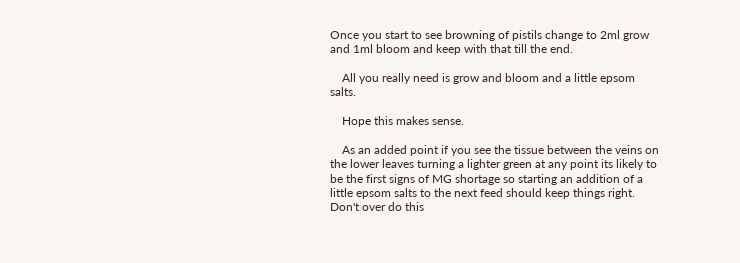Once you start to see browning of pistils change to 2ml grow and 1ml bloom and keep with that till the end.

    All you really need is grow and bloom and a little epsom salts.

    Hope this makes sense.

    As an added point if you see the tissue between the veins on the lower leaves turning a lighter green at any point its likely to be the first signs of MG shortage so starting an addition of a little epsom salts to the next feed should keep things right. Don't over do this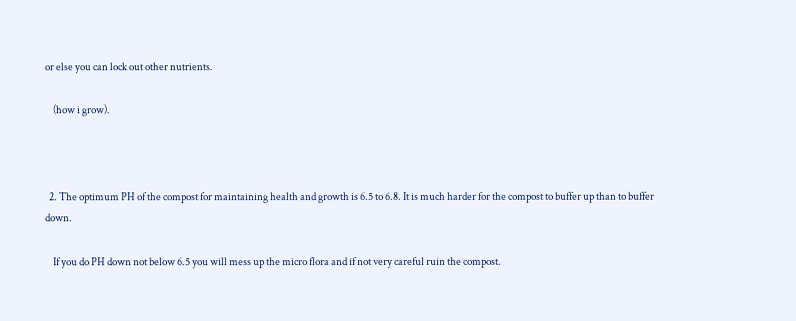or else you can lock out other nutrients.

    (how i grow).



  2. The optimum PH of the compost for maintaining health and growth is 6.5 to 6.8. It is much harder for the compost to buffer up than to buffer down.

    If you do PH down not below 6.5 you will mess up the micro flora and if not very careful ruin the compost.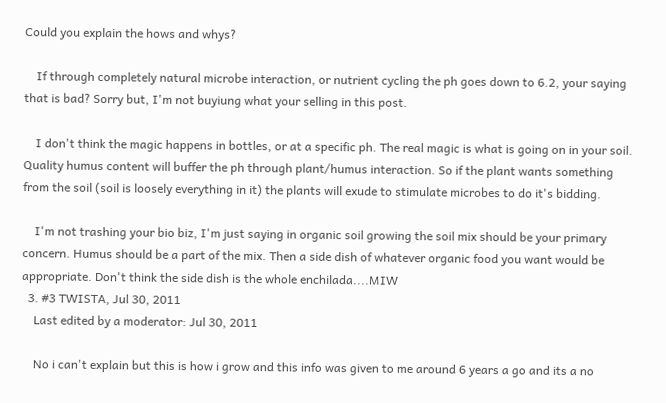Could you explain the hows and whys?

    If through completely natural microbe interaction, or nutrient cycling the ph goes down to 6.2, your saying that is bad? Sorry but, I'm not buyiung what your selling in this post.

    I don't think the magic happens in bottles, or at a specific ph. The real magic is what is going on in your soil. Quality humus content will buffer the ph through plant/humus interaction. So if the plant wants something from the soil (soil is loosely everything in it) the plants will exude to stimulate microbes to do it's bidding.

    I'm not trashing your bio biz, I'm just saying in organic soil growing the soil mix should be your primary concern. Humus should be a part of the mix. Then a side dish of whatever organic food you want would be appropriate. Don't think the side dish is the whole enchilada....MIW
  3. #3 TWISTA, Jul 30, 2011
    Last edited by a moderator: Jul 30, 2011

    No i can't explain but this is how i grow and this info was given to me around 6 years a go and its a no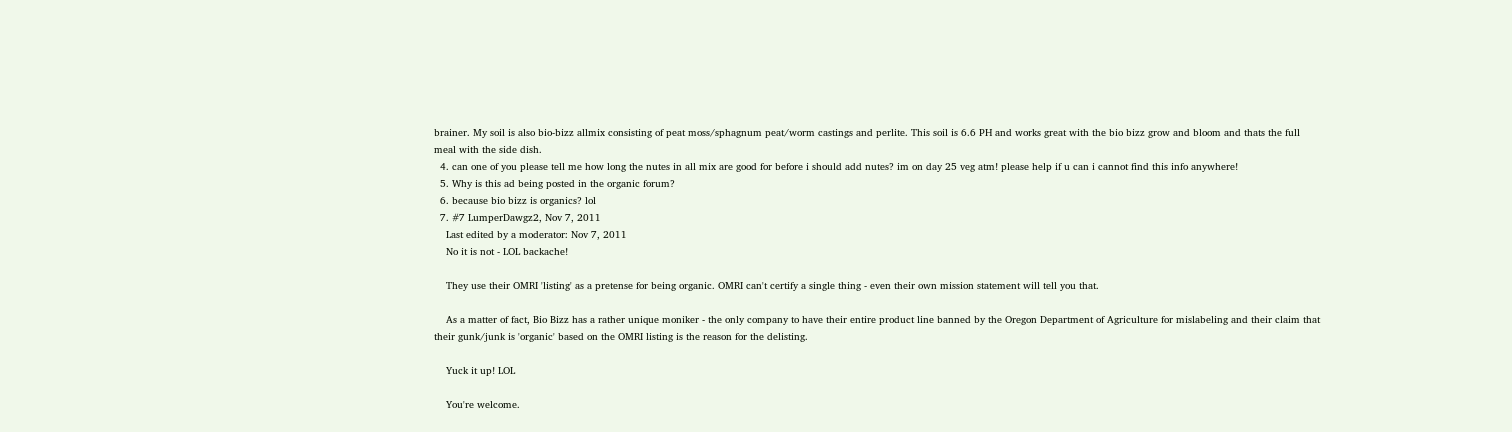brainer. My soil is also bio-bizz allmix consisting of peat moss/sphagnum peat/worm castings and perlite. This soil is 6.6 PH and works great with the bio bizz grow and bloom and thats the full meal with the side dish.
  4. can one of you please tell me how long the nutes in all mix are good for before i should add nutes? im on day 25 veg atm! please help if u can i cannot find this info anywhere!
  5. Why is this ad being posted in the organic forum?
  6. because bio bizz is organics? lol
  7. #7 LumperDawgz2, Nov 7, 2011
    Last edited by a moderator: Nov 7, 2011
    No it is not - LOL backache!

    They use their OMRI 'listing' as a pretense for being organic. OMRI can't certify a single thing - even their own mission statement will tell you that.

    As a matter of fact, Bio Bizz has a rather unique moniker - the only company to have their entire product line banned by the Oregon Department of Agriculture for mislabeling and their claim that their gunk/junk is 'organic' based on the OMRI listing is the reason for the delisting.

    Yuck it up! LOL

    You're welcome.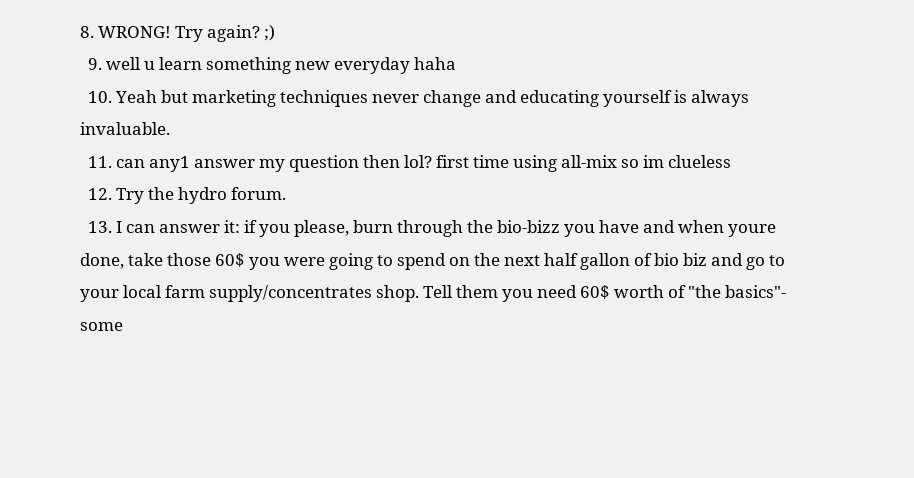8. WRONG! Try again? ;)
  9. well u learn something new everyday haha
  10. Yeah but marketing techniques never change and educating yourself is always invaluable.
  11. can any1 answer my question then lol? first time using all-mix so im clueless
  12. Try the hydro forum.
  13. I can answer it: if you please, burn through the bio-bizz you have and when youre done, take those 60$ you were going to spend on the next half gallon of bio biz and go to your local farm supply/concentrates shop. Tell them you need 60$ worth of "the basics"- some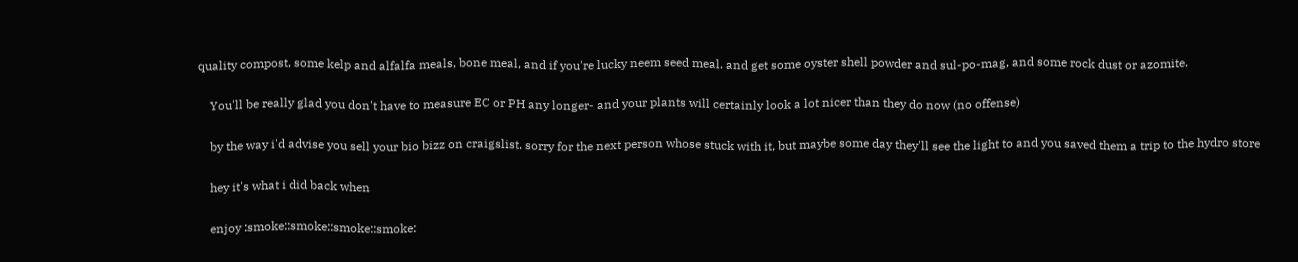quality compost, some kelp and alfalfa meals, bone meal, and if you're lucky neem seed meal. and get some oyster shell powder and sul-po-mag, and some rock dust or azomite.

    You'll be really glad you don't have to measure EC or PH any longer- and your plants will certainly look a lot nicer than they do now (no offense)

    by the way i'd advise you sell your bio bizz on craigslist. sorry for the next person whose stuck with it, but maybe some day they'll see the light to and you saved them a trip to the hydro store

    hey it's what i did back when

    enjoy :smoke::smoke::smoke::smoke: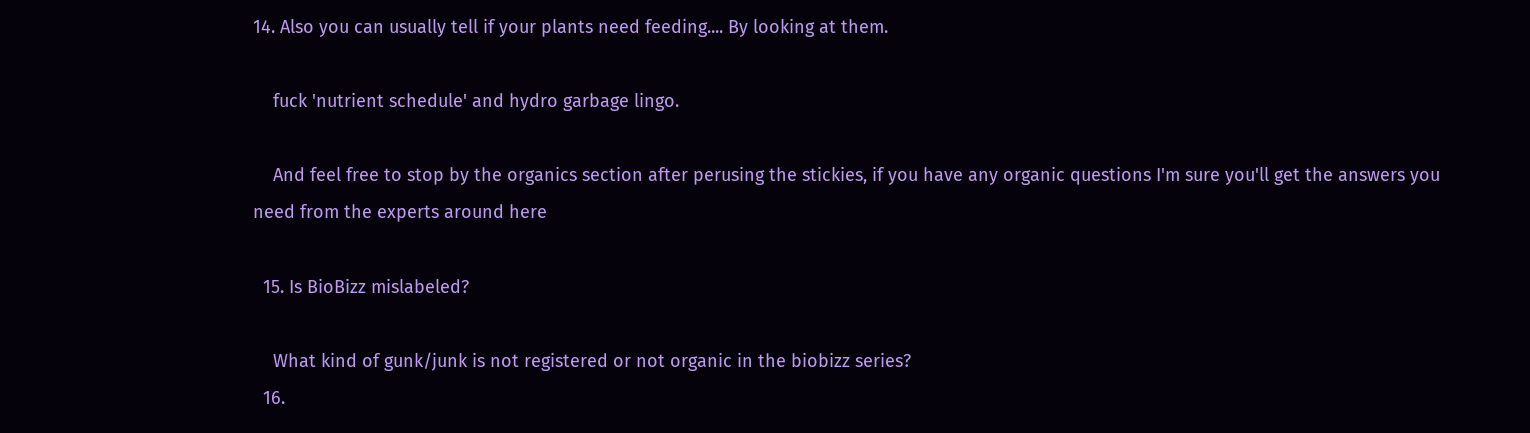14. Also you can usually tell if your plants need feeding.... By looking at them.

    fuck 'nutrient schedule' and hydro garbage lingo.

    And feel free to stop by the organics section after perusing the stickies, if you have any organic questions I'm sure you'll get the answers you need from the experts around here

  15. Is BioBizz mislabeled?

    What kind of gunk/junk is not registered or not organic in the biobizz series?
  16.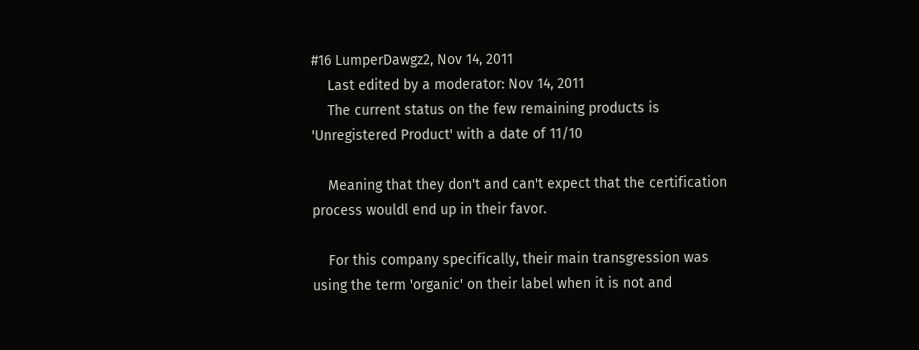#16 LumperDawgz2, Nov 14, 2011
    Last edited by a moderator: Nov 14, 2011
    The current status on the few remaining products is 'Unregistered Product' with a date of 11/10

    Meaning that they don't and can't expect that the certification process wouldl end up in their favor.

    For this company specifically, their main transgression was using the term 'organic' on their label when it is not and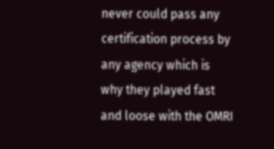never could pass any certification process by any agency which is why they played fast and loose with the OMRI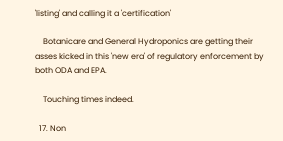'listing' and calling it a 'certification'

    Botanicare and General Hydroponics are getting their asses kicked in this 'new era' of regulatory enforcement by both ODA and EPA.

    Touching times indeed.

  17. Non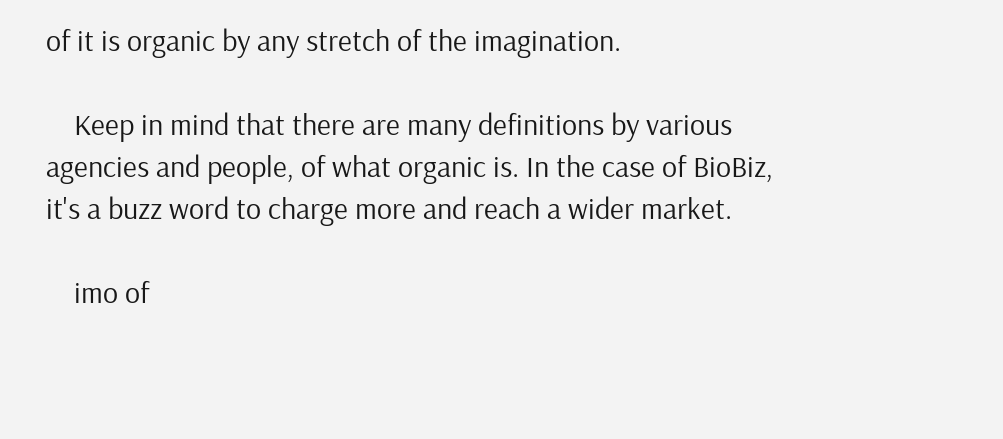of it is organic by any stretch of the imagination.

    Keep in mind that there are many definitions by various agencies and people, of what organic is. In the case of BioBiz, it's a buzz word to charge more and reach a wider market.

    imo of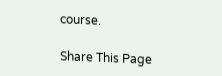course.

Share This Page